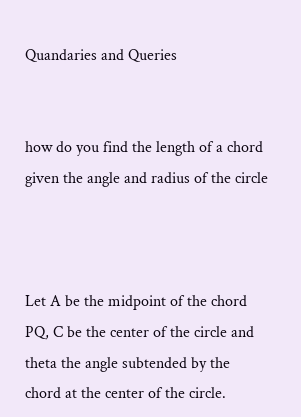Quandaries and Queries


how do you find the length of a chord given the angle and radius of the circle



Let A be the midpoint of the chord PQ, C be the center of the circle and theta the angle subtended by the chord at the center of the circle.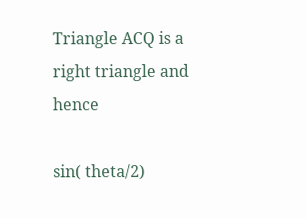Triangle ACQ is a right triangle and hence

sin( theta/2)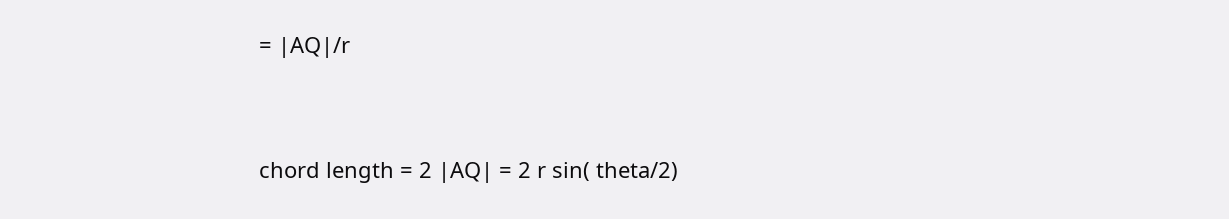= |AQ|/r


chord length = 2 |AQ| = 2 r sin( theta/2)